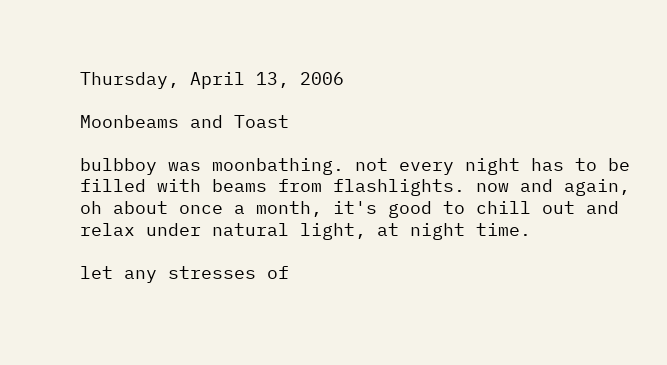Thursday, April 13, 2006

Moonbeams and Toast

bulbboy was moonbathing. not every night has to be filled with beams from flashlights. now and again, oh about once a month, it's good to chill out and relax under natural light, at night time.

let any stresses of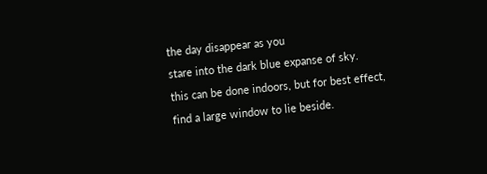the day disappear as you
stare into the dark blue expanse of sky.
this can be done indoors, but for best effect,
find a large window to lie beside.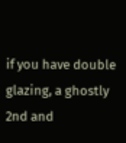if you have double glazing, a ghostly 2nd and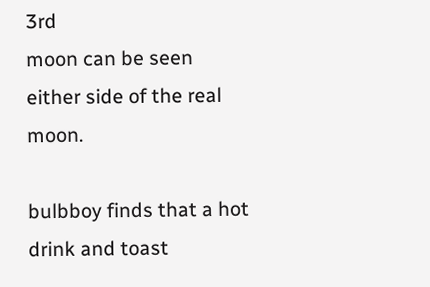3rd
moon can be seen either side of the real moon.

bulbboy finds that a hot drink and toast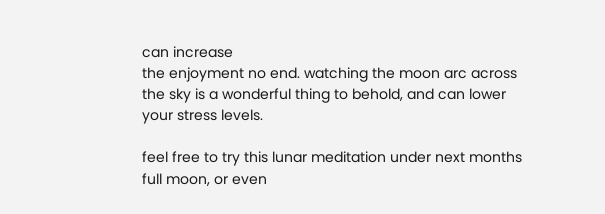can increase
the enjoyment no end. watching the moon arc across
the sky is a wonderful thing to behold, and can lower
your stress levels.

feel free to try this lunar meditation under next months
full moon, or even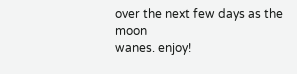over the next few days as the moon
wanes. enjoy!